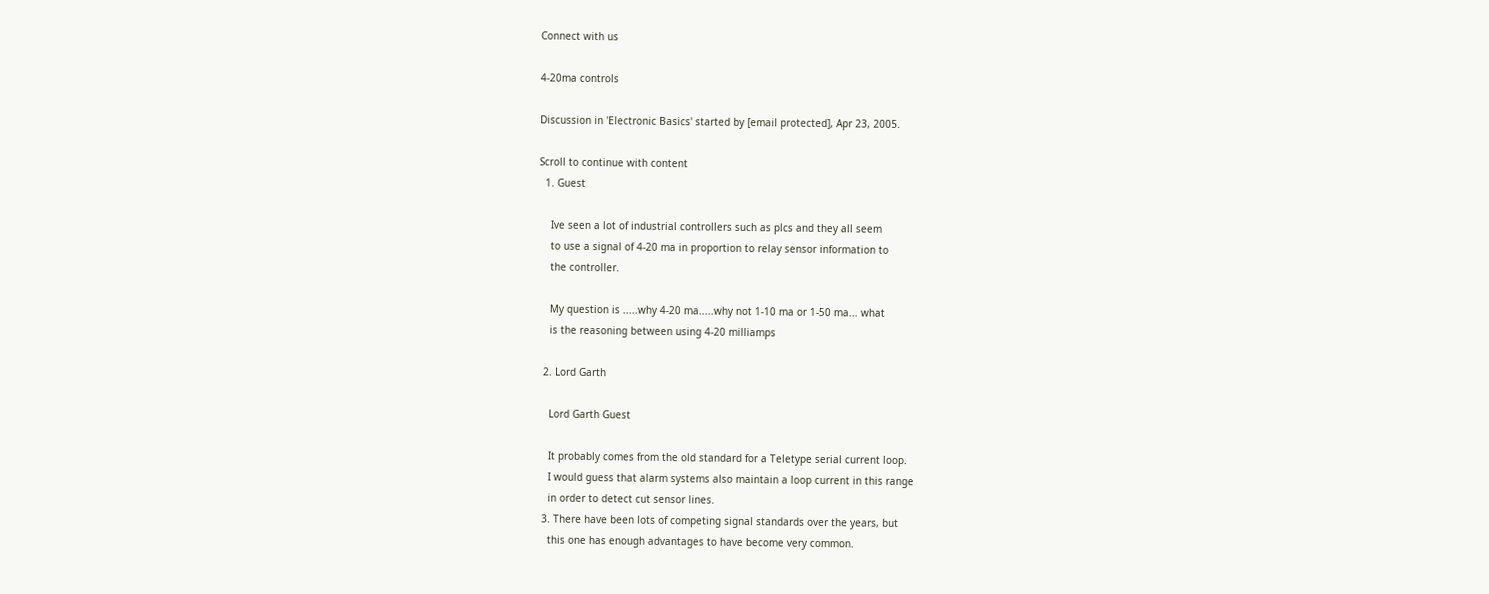Connect with us

4-20ma controls

Discussion in 'Electronic Basics' started by [email protected], Apr 23, 2005.

Scroll to continue with content
  1. Guest

    Ive seen a lot of industrial controllers such as plcs and they all seem
    to use a signal of 4-20 ma in proportion to relay sensor information to
    the controller.

    My question is .....why 4-20 ma.....why not 1-10 ma or 1-50 ma... what
    is the reasoning between using 4-20 milliamps

  2. Lord Garth

    Lord Garth Guest

    It probably comes from the old standard for a Teletype serial current loop.
    I would guess that alarm systems also maintain a loop current in this range
    in order to detect cut sensor lines.
  3. There have been lots of competing signal standards over the years, but
    this one has enough advantages to have become very common.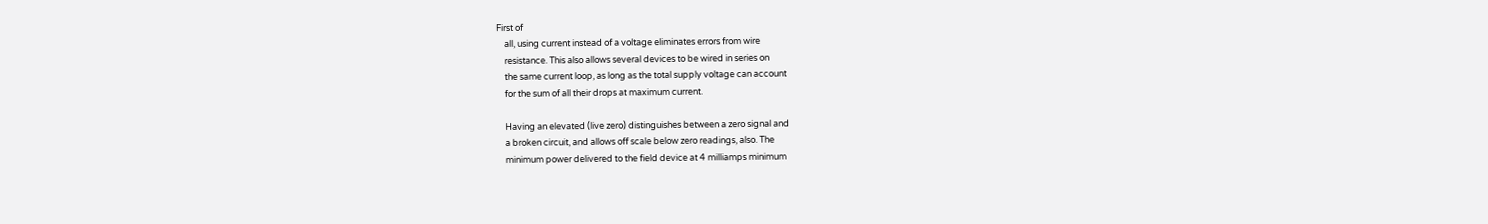First of
    all, using current instead of a voltage eliminates errors from wire
    resistance. This also allows several devices to be wired in series on
    the same current loop, as long as the total supply voltage can account
    for the sum of all their drops at maximum current.

    Having an elevated (live zero) distinguishes between a zero signal and
    a broken circuit, and allows off scale below zero readings, also. The
    minimum power delivered to the field device at 4 milliamps minimum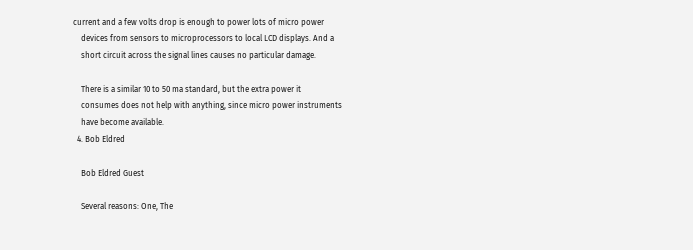current and a few volts drop is enough to power lots of micro power
    devices from sensors to microprocessors to local LCD displays. And a
    short circuit across the signal lines causes no particular damage.

    There is a similar 10 to 50 ma standard, but the extra power it
    consumes does not help with anything, since micro power instruments
    have become available.
  4. Bob Eldred

    Bob Eldred Guest

    Several reasons: One, The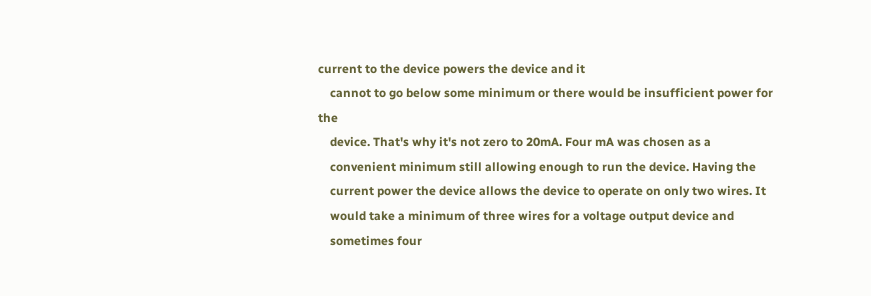current to the device powers the device and it
    cannot to go below some minimum or there would be insufficient power for the
    device. That's why it's not zero to 20mA. Four mA was chosen as a
    convenient minimum still allowing enough to run the device. Having the
    current power the device allows the device to operate on only two wires. It
    would take a minimum of three wires for a voltage output device and
    sometimes four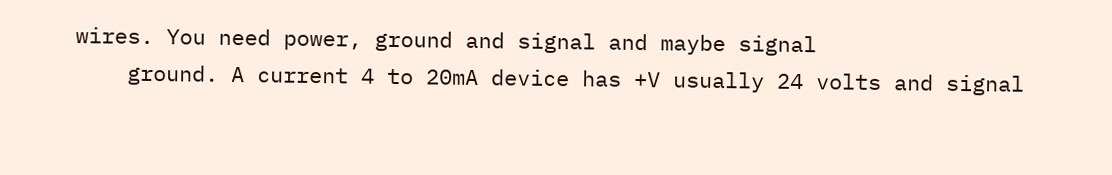wires. You need power, ground and signal and maybe signal
    ground. A current 4 to 20mA device has +V usually 24 volts and signal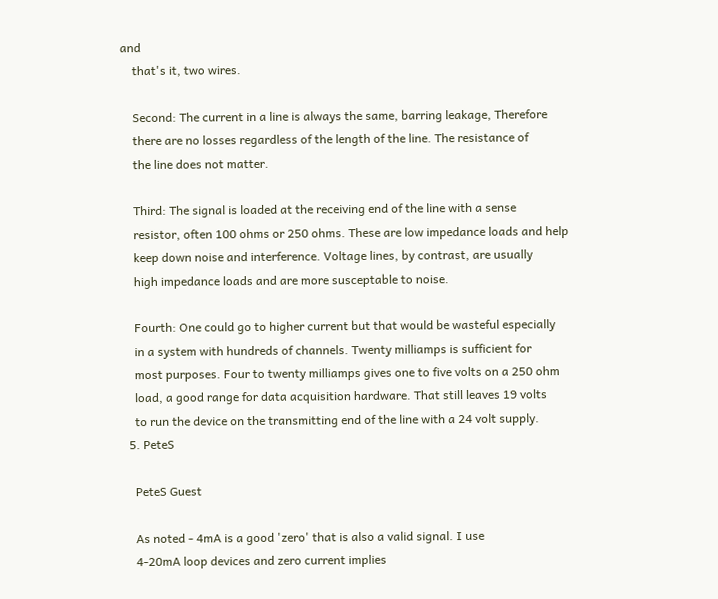and
    that's it, two wires.

    Second: The current in a line is always the same, barring leakage, Therefore
    there are no losses regardless of the length of the line. The resistance of
    the line does not matter.

    Third: The signal is loaded at the receiving end of the line with a sense
    resistor, often 100 ohms or 250 ohms. These are low impedance loads and help
    keep down noise and interference. Voltage lines, by contrast, are usually
    high impedance loads and are more susceptable to noise.

    Fourth: One could go to higher current but that would be wasteful especially
    in a system with hundreds of channels. Twenty milliamps is sufficient for
    most purposes. Four to twenty milliamps gives one to five volts on a 250 ohm
    load, a good range for data acquisition hardware. That still leaves 19 volts
    to run the device on the transmitting end of the line with a 24 volt supply.
  5. PeteS

    PeteS Guest

    As noted - 4mA is a good 'zero' that is also a valid signal. I use
    4-20mA loop devices and zero current implies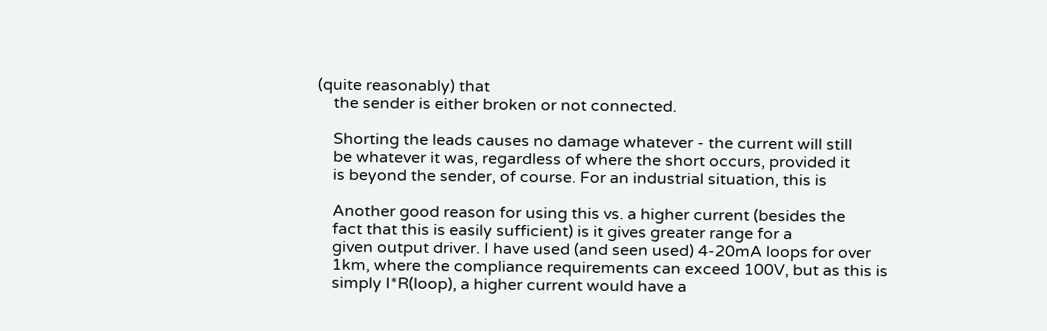(quite reasonably) that
    the sender is either broken or not connected.

    Shorting the leads causes no damage whatever - the current will still
    be whatever it was, regardless of where the short occurs, provided it
    is beyond the sender, of course. For an industrial situation, this is

    Another good reason for using this vs. a higher current (besides the
    fact that this is easily sufficient) is it gives greater range for a
    given output driver. I have used (and seen used) 4-20mA loops for over
    1km, where the compliance requirements can exceed 100V, but as this is
    simply I*R(loop), a higher current would have a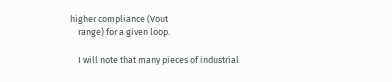higher compliance (Vout
    range) for a given loop.

    I will note that many pieces of industrial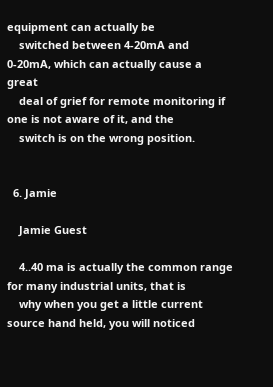equipment can actually be
    switched between 4-20mA and 0-20mA, which can actually cause a great
    deal of grief for remote monitoring if one is not aware of it, and the
    switch is on the wrong position.


  6. Jamie

    Jamie Guest

    4..40 ma is actually the common range for many industrial units, that is
    why when you get a little current source hand held, you will noticed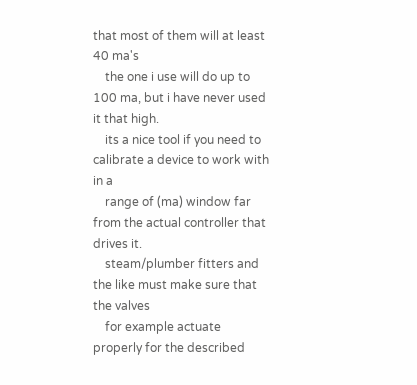that most of them will at least 40 ma's
    the one i use will do up to 100 ma, but i have never used it that high.
    its a nice tool if you need to calibrate a device to work with in a
    range of (ma) window far from the actual controller that drives it.
    steam/plumber fitters and the like must make sure that the valves
    for example actuate properly for the described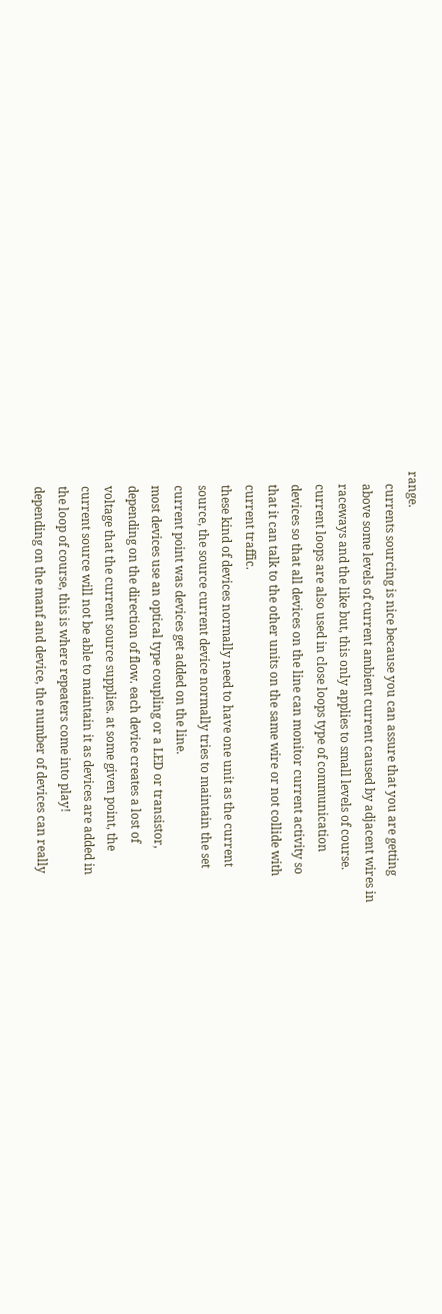range.
    currents sourcing is nice because you can assure that you are getting
    above some levels of current ambient current caused by adjacent wires in
    raceways and the like but, this only applies to small levels of course.
    current loops are also used in close loops type of communication
    devices so that all devices on the line can monitor current activity so
    that it can talk to the other units on the same wire or not collide with
    current traffic.
    these kind of devices normally need to have one unit as the current
    source, the source current device normally tries to maintain the set
    current point was devices get added on the line.
    most devices use an optical type coupling or a LED or transistor,
    depending on the direction of flow. each device creates a lost of
    voltage that the current source supplies. at some given point, the
    current source will not be able to maintain it as devices are added in
    the loop of course, this is where repeaters come into play!
    depending on the manf and device, the number of devices can really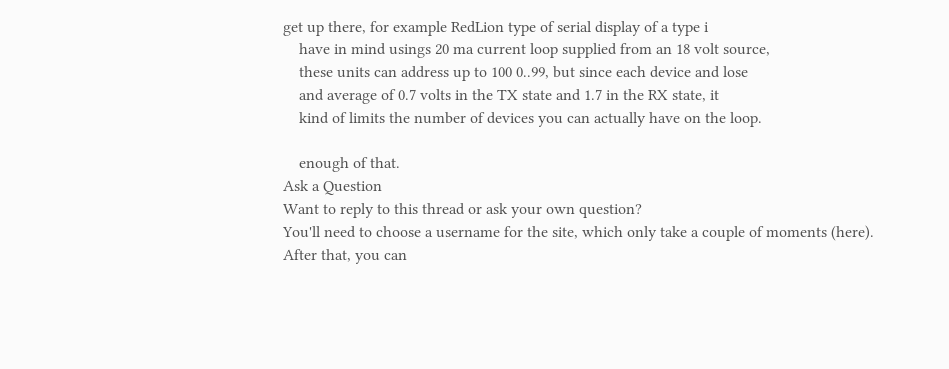get up there, for example RedLion type of serial display of a type i
    have in mind usings 20 ma current loop supplied from an 18 volt source,
    these units can address up to 100 0..99, but since each device and lose
    and average of 0.7 volts in the TX state and 1.7 in the RX state, it
    kind of limits the number of devices you can actually have on the loop.

    enough of that.
Ask a Question
Want to reply to this thread or ask your own question?
You'll need to choose a username for the site, which only take a couple of moments (here). After that, you can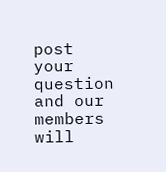post your question and our members will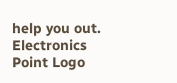help you out.
Electronics Point Logo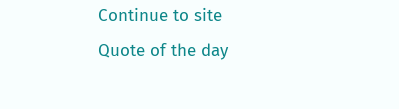Continue to site
Quote of the day